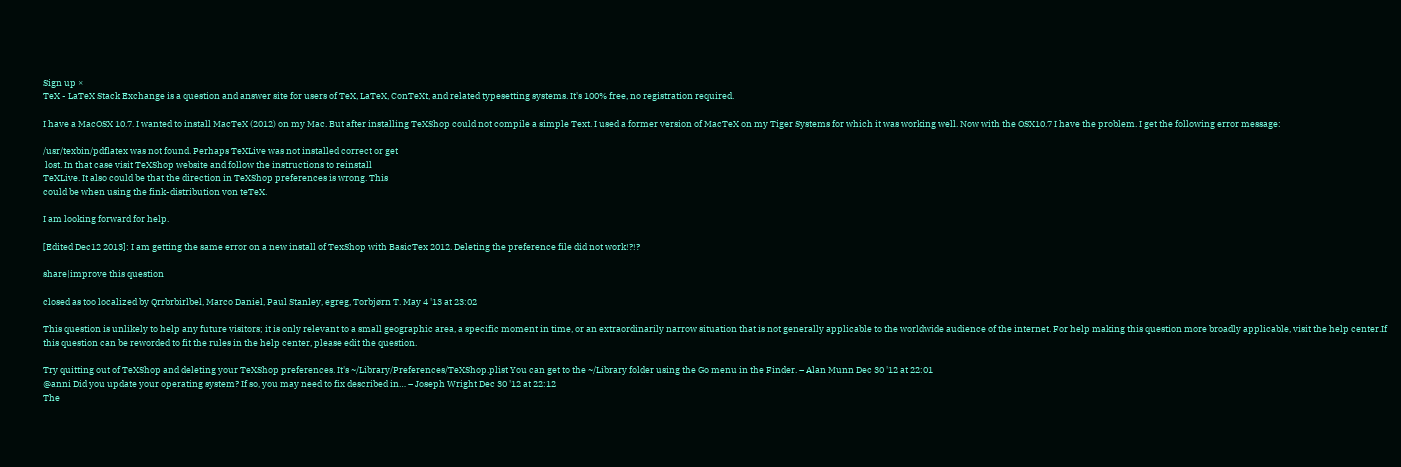Sign up ×
TeX - LaTeX Stack Exchange is a question and answer site for users of TeX, LaTeX, ConTeXt, and related typesetting systems. It's 100% free, no registration required.

I have a MacOSX 10.7. I wanted to install MacTeX (2012) on my Mac. But after installing TeXShop could not compile a simple Text. I used a former version of MacTeX on my Tiger Systems for which it was working well. Now with the OSX10.7 I have the problem. I get the following error message:

/usr/texbin/pdflatex was not found. Perhaps TeXLive was not installed correct or get
 lost. In that case visit TeXShop website and follow the instructions to reinstall
TeXLive. It also could be that the direction in TeXShop preferences is wrong. This
could be when using the fink-distribution von teTeX.

I am looking forward for help.

[Edited Dec12 2013]: I am getting the same error on a new install of TexShop with BasicTex 2012. Deleting the preference file did not work!?!?

share|improve this question

closed as too localized by Qrrbrbirlbel, Marco Daniel, Paul Stanley, egreg, Torbjørn T. May 4 '13 at 23:02

This question is unlikely to help any future visitors; it is only relevant to a small geographic area, a specific moment in time, or an extraordinarily narrow situation that is not generally applicable to the worldwide audience of the internet. For help making this question more broadly applicable, visit the help center.If this question can be reworded to fit the rules in the help center, please edit the question.

Try quitting out of TeXShop and deleting your TeXShop preferences. It's ~/Library/Preferences/TeXShop.plist You can get to the ~/Library folder using the Go menu in the Finder. – Alan Munn Dec 30 '12 at 22:01
@anni Did you update your operating system? If so, you may need to fix described in… – Joseph Wright Dec 30 '12 at 22:12
The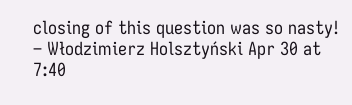closing of this question was so nasty! – Włodzimierz Holsztyński Apr 30 at 7:40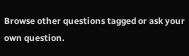Browse other questions tagged or ask your own question.